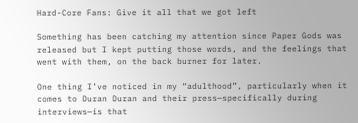Hard-Core Fans: Give it all that we got left

Something has been catching my attention since Paper Gods was released but I kept putting those words, and the feelings that went with them, on the back burner for later.

One thing I’ve noticed in my “adulthood”, particularly when it comes to Duran Duran and their press—specifically during interviews—is that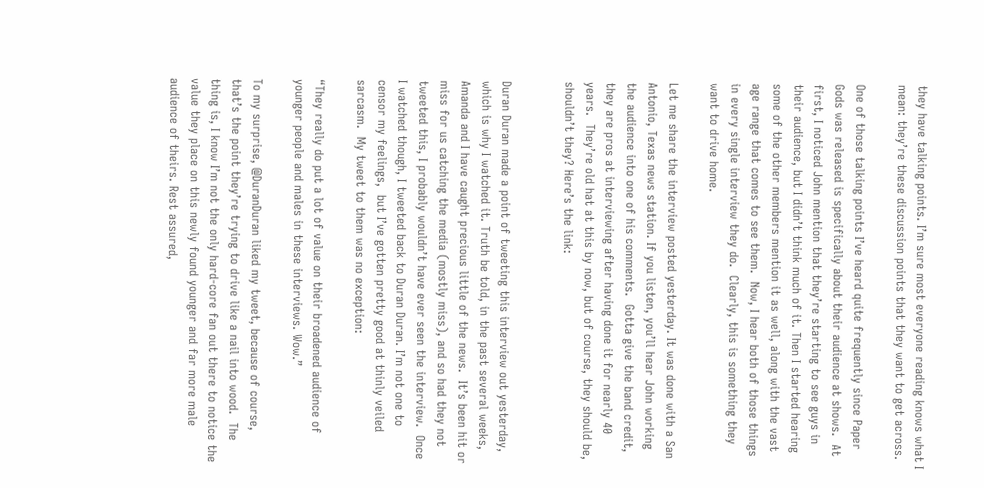they have talking points. I’m sure most everyone reading knows what I mean: they’re these discussion points that they want to get across.

One of those talking points I’ve heard quite frequently since Paper Gods was released is specifically about their audience at shows.  At first, I noticed John mention that they’re starting to see guys in their audience, but I didn’t think much of it. Then I started hearing some of the other members mention it as well, along with the vast age range that comes to see them.  Now, I hear both of those things in every single interview they do.  Clearly, this is something they want to drive home.

Let me share the interview posted yesterday. It was done with a San Antonio, Texas news station. If you listen, you’ll hear John working the audience into one of his comments.  Gotta give the band credit, they are pros at interviewing after having done it for nearly 40 years.  They’re old hat at this by now, but of course, they should be, shouldn’t they? Here’s the link:


Duran Duran made a point of tweeting this interview out yesterday, which is why I watched it. Truth be told, in the past several weeks,  Amanda and I have caught precious little of the news.  It’s been hit or miss for us catching the media (mostly miss), and so had they not tweeted this, I probably wouldn’t have ever seen the interview.  Once I watched though, I tweeted back to Duran Duran. I’m not one to censor my feelings,  but I’ve gotten pretty good at thinly veiled sarcasm.  My tweet to them was no exception:

“They really do put a lot of value on their broadened audience of younger people and males in these interviews. Wow.”

To my surprise, @DuranDuran liked my tweet, because of course, that’s the point they’re trying to drive like a nail into wood.  The thing is, I know I’m not the only hard-core fan out there to notice the  value they place on this newly found younger and far more male audience of theirs. Rest assured,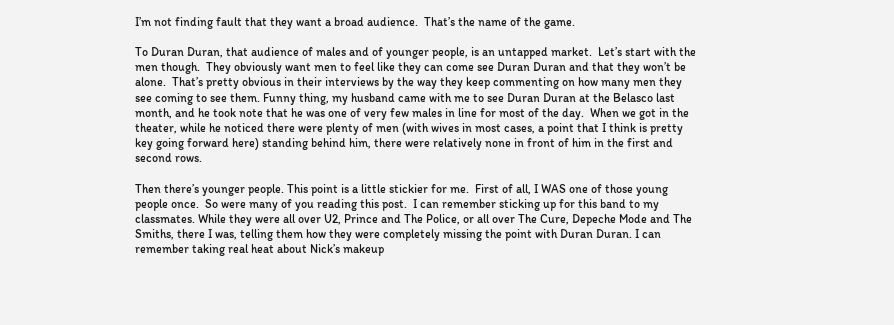I’m not finding fault that they want a broad audience.  That’s the name of the game.

To Duran Duran, that audience of males and of younger people, is an untapped market.  Let’s start with the men though.  They obviously want men to feel like they can come see Duran Duran and that they won’t be alone.  That’s pretty obvious in their interviews by the way they keep commenting on how many men they see coming to see them. Funny thing, my husband came with me to see Duran Duran at the Belasco last month, and he took note that he was one of very few males in line for most of the day.  When we got in the theater, while he noticed there were plenty of men (with wives in most cases, a point that I think is pretty key going forward here) standing behind him, there were relatively none in front of him in the first and second rows.

Then there’s younger people. This point is a little stickier for me.  First of all, I WAS one of those young people once.  So were many of you reading this post.  I can remember sticking up for this band to my classmates. While they were all over U2, Prince and The Police, or all over The Cure, Depeche Mode and The Smiths, there I was, telling them how they were completely missing the point with Duran Duran. I can remember taking real heat about Nick’s makeup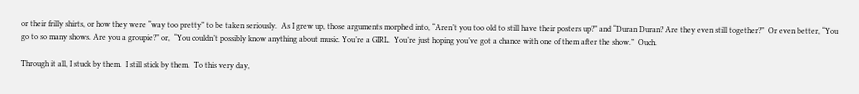or their frilly shirts, or how they were “way too pretty” to be taken seriously.  As I grew up, those arguments morphed into, “Aren’t you too old to still have their posters up?” and “Duran Duran? Are they even still together?”  Or even better, “You go to so many shows. Are you a groupie?” or,  “You couldn’t possibly know anything about music. You’re a GIRL.  You’re just hoping you’ve got a chance with one of them after the show.”  Ouch.

Through it all, I stuck by them.  I still stick by them.  To this very day,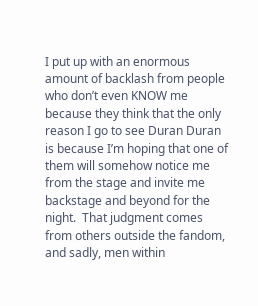I put up with an enormous amount of backlash from people who don’t even KNOW me because they think that the only reason I go to see Duran Duran is because I’m hoping that one of them will somehow notice me from the stage and invite me backstage and beyond for the night.  That judgment comes from others outside the fandom, and sadly, men within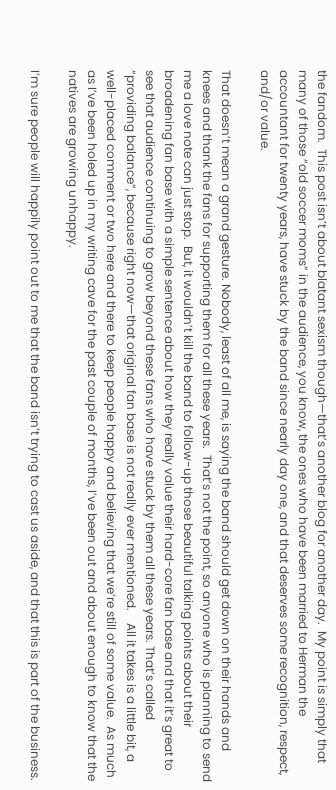the fandom.  This post isn’t about blatant sexism though—that’s another blog for another day.  My point is simply that many of those “old soccer moms” in the audience, you know, the ones who have been married to Herman the accountant for twenty years, have stuck by the band since nearly day one, and that deserves some recognition, respect, and/or value.

That doesn’t mean a grand gesture. Nobody, least of all me, is saying the band should get down on their hands and knees and thank the fans for supporting them for all these years.  That’s not the point, so anyone who is planning to send me a love note can just stop.  But, it wouldn’t kill the band to follow-up those beautiful talking points about their broadening fan base with a simple sentence about how they really value their hard-core fan base and that it’s great to see that audience continuing to grow beyond these fans who have stuck by them all these years. That’s called “providing balance”, because right now—that original fan base is not really ever mentioned.    All it takes is a little bit, a well-placed comment or two here and there to keep people happy and believing that we’re still of some value.  As much as I’ve been holed up in my writing cave for the past couple of months, I’ve been out and about enough to know that the natives are growing unhappy.

I’m sure people will happily point out to me that the band isn’t trying to cast us aside, and that this is part of the business.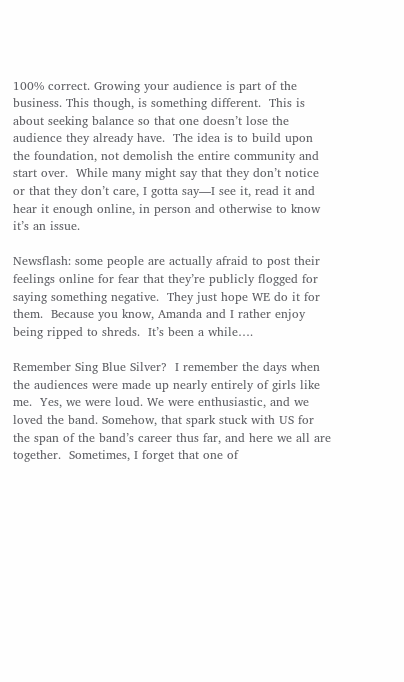100% correct. Growing your audience is part of the business. This though, is something different.  This is about seeking balance so that one doesn’t lose the audience they already have.  The idea is to build upon the foundation, not demolish the entire community and start over.  While many might say that they don’t notice or that they don’t care, I gotta say—I see it, read it and hear it enough online, in person and otherwise to know it’s an issue.

Newsflash: some people are actually afraid to post their feelings online for fear that they’re publicly flogged for saying something negative.  They just hope WE do it for them.  Because you know, Amanda and I rather enjoy being ripped to shreds.  It’s been a while….

Remember Sing Blue Silver?  I remember the days when the audiences were made up nearly entirely of girls like me.  Yes, we were loud. We were enthusiastic, and we loved the band. Somehow, that spark stuck with US for the span of the band’s career thus far, and here we all are together.  Sometimes, I forget that one of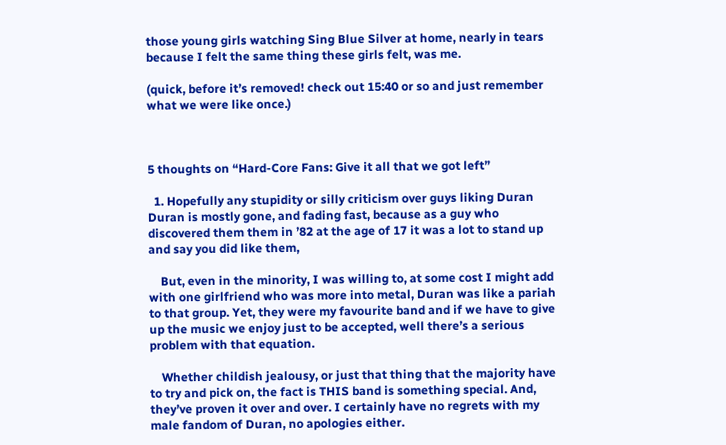those young girls watching Sing Blue Silver at home, nearly in tears because I felt the same thing these girls felt, was me.

(quick, before it’s removed! check out 15:40 or so and just remember what we were like once.)



5 thoughts on “Hard-Core Fans: Give it all that we got left”

  1. Hopefully any stupidity or silly criticism over guys liking Duran Duran is mostly gone, and fading fast, because as a guy who discovered them them in ’82 at the age of 17 it was a lot to stand up and say you did like them,

    But, even in the minority, I was willing to, at some cost I might add with one girlfriend who was more into metal, Duran was like a pariah to that group. Yet, they were my favourite band and if we have to give up the music we enjoy just to be accepted, well there’s a serious problem with that equation.

    Whether childish jealousy, or just that thing that the majority have to try and pick on, the fact is THIS band is something special. And, they’ve proven it over and over. I certainly have no regrets with my male fandom of Duran, no apologies either.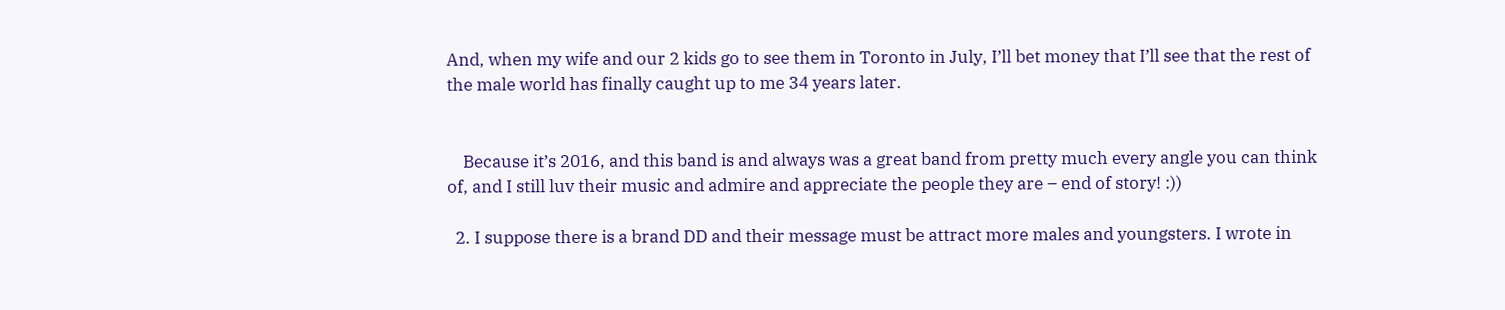And, when my wife and our 2 kids go to see them in Toronto in July, I’ll bet money that I’ll see that the rest of the male world has finally caught up to me 34 years later.


    Because it’s 2016, and this band is and always was a great band from pretty much every angle you can think of, and I still luv their music and admire and appreciate the people they are – end of story! :))

  2. I suppose there is a brand DD and their message must be attract more males and youngsters. I wrote in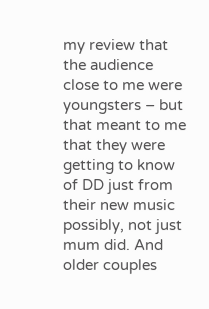my review that the audience close to me were youngsters – but that meant to me that they were getting to know of DD just from their new music possibly, not just mum did. And older couples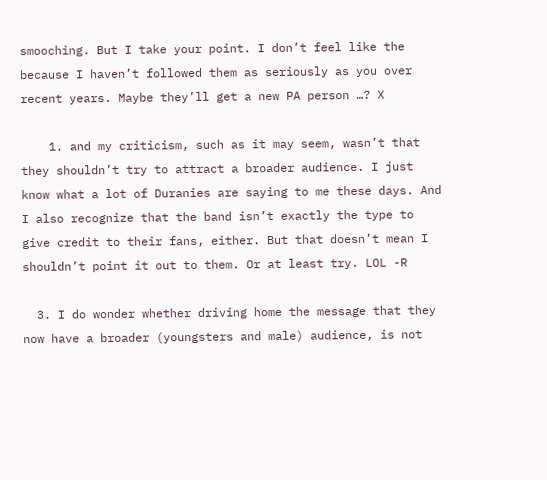smooching. But I take your point. I don’t feel like the because I haven’t followed them as seriously as you over recent years. Maybe they’ll get a new PA person …? X

    1. and my criticism, such as it may seem, wasn’t that they shouldn’t try to attract a broader audience. I just know what a lot of Duranies are saying to me these days. And I also recognize that the band isn’t exactly the type to give credit to their fans, either. But that doesn’t mean I shouldn’t point it out to them. Or at least try. LOL -R

  3. I do wonder whether driving home the message that they now have a broader (youngsters and male) audience, is not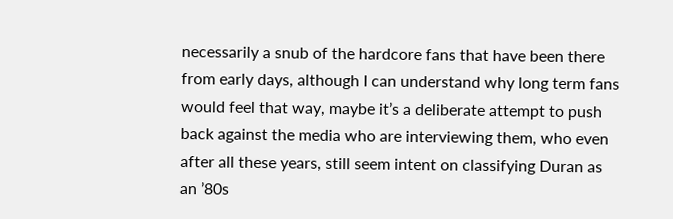necessarily a snub of the hardcore fans that have been there from early days, although I can understand why long term fans would feel that way, maybe it’s a deliberate attempt to push back against the media who are interviewing them, who even after all these years, still seem intent on classifying Duran as an ’80s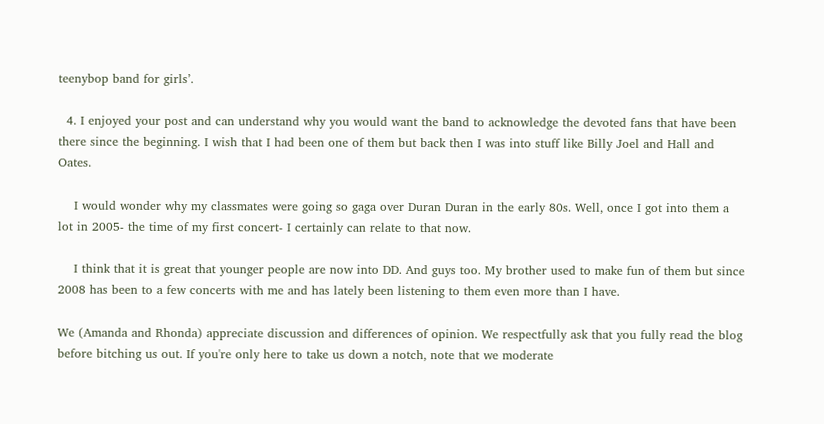teenybop band for girls’.

  4. I enjoyed your post and can understand why you would want the band to acknowledge the devoted fans that have been there since the beginning. I wish that I had been one of them but back then I was into stuff like Billy Joel and Hall and Oates.

    I would wonder why my classmates were going so gaga over Duran Duran in the early 80s. Well, once I got into them a lot in 2005- the time of my first concert- I certainly can relate to that now.

    I think that it is great that younger people are now into DD. And guys too. My brother used to make fun of them but since 2008 has been to a few concerts with me and has lately been listening to them even more than I have.

We (Amanda and Rhonda) appreciate discussion and differences of opinion. We respectfully ask that you fully read the blog before bitching us out. If you're only here to take us down a notch, note that we moderate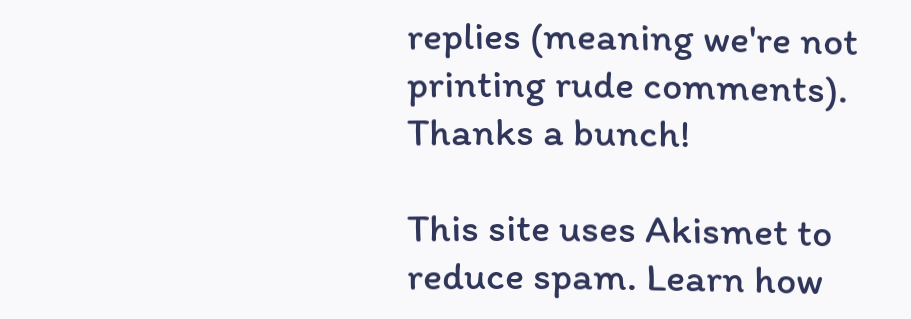replies (meaning we're not printing rude comments). Thanks a bunch!

This site uses Akismet to reduce spam. Learn how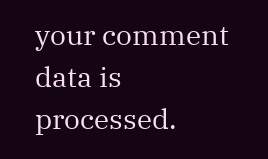your comment data is processed.